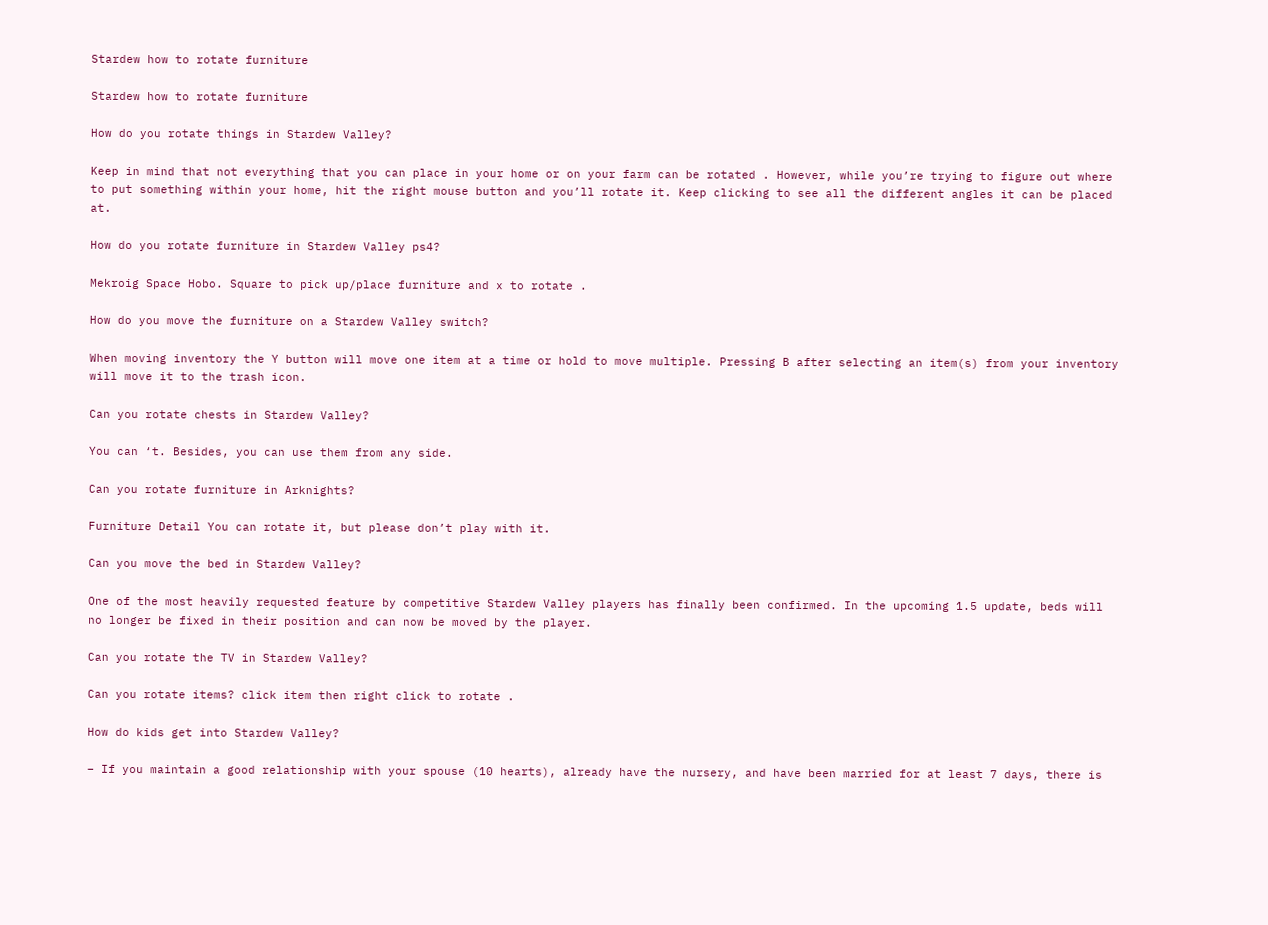Stardew how to rotate furniture

Stardew how to rotate furniture

How do you rotate things in Stardew Valley?

Keep in mind that not everything that you can place in your home or on your farm can be rotated . However, while you’re trying to figure out where to put something within your home, hit the right mouse button and you’ll rotate it. Keep clicking to see all the different angles it can be placed at.

How do you rotate furniture in Stardew Valley ps4?

Mekroig Space Hobo. Square to pick up/place furniture and x to rotate .

How do you move the furniture on a Stardew Valley switch?

When moving inventory the Y button will move one item at a time or hold to move multiple. Pressing B after selecting an item(s) from your inventory will move it to the trash icon.

Can you rotate chests in Stardew Valley?

You can ‘t. Besides, you can use them from any side.

Can you rotate furniture in Arknights?

Furniture Detail You can rotate it, but please don’t play with it.

Can you move the bed in Stardew Valley?

One of the most heavily requested feature by competitive Stardew Valley players has finally been confirmed. In the upcoming 1.5 update, beds will no longer be fixed in their position and can now be moved by the player.

Can you rotate the TV in Stardew Valley?

Can you rotate items? click item then right click to rotate .

How do kids get into Stardew Valley?

– If you maintain a good relationship with your spouse (10 hearts), already have the nursery, and have been married for at least 7 days, there is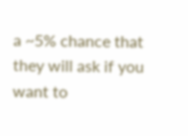a ~5% chance that they will ask if you want to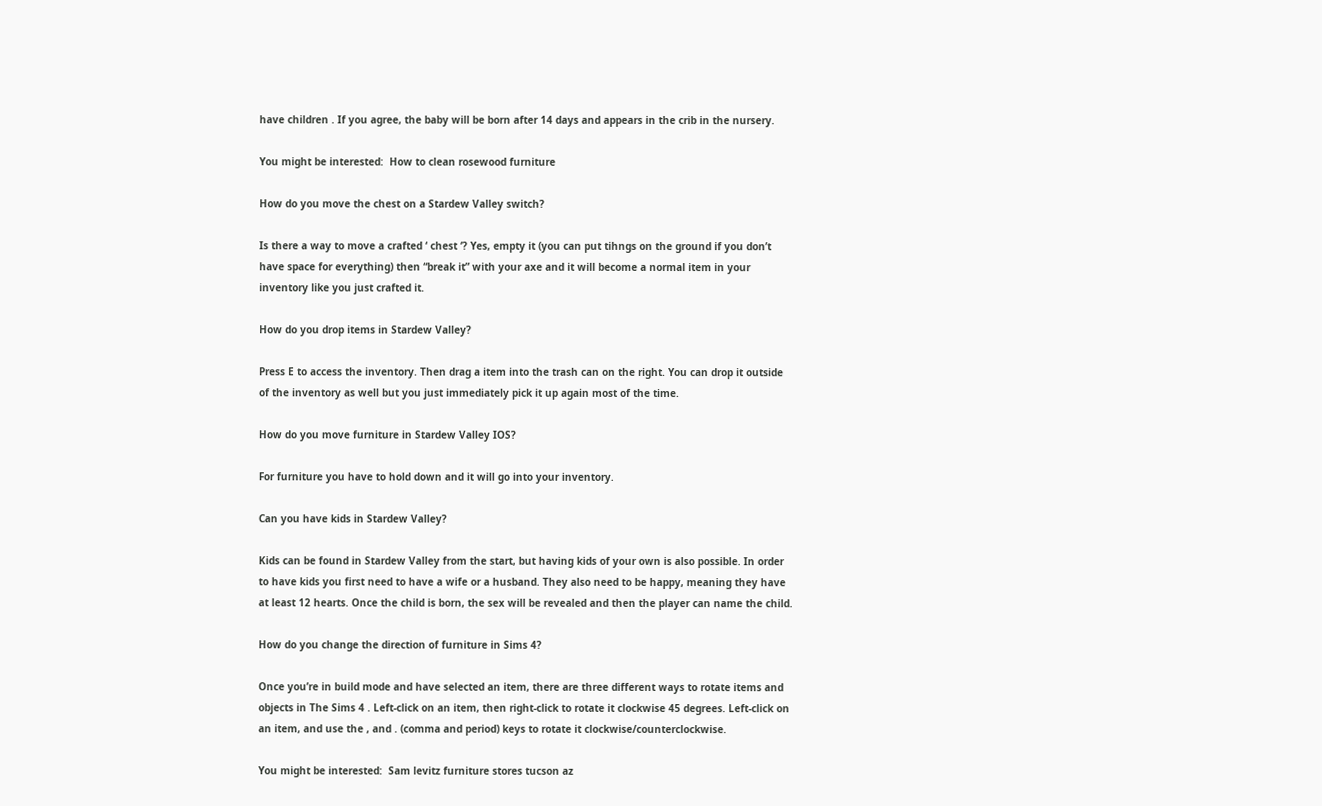have children . If you agree, the baby will be born after 14 days and appears in the crib in the nursery.

You might be interested:  How to clean rosewood furniture

How do you move the chest on a Stardew Valley switch?

Is there a way to move a crafted ‘ chest ‘? Yes, empty it (you can put tihngs on the ground if you don’t have space for everything) then “break it” with your axe and it will become a normal item in your inventory like you just crafted it.

How do you drop items in Stardew Valley?

Press E to access the inventory. Then drag a item into the trash can on the right. You can drop it outside of the inventory as well but you just immediately pick it up again most of the time.

How do you move furniture in Stardew Valley IOS?

For furniture you have to hold down and it will go into your inventory.

Can you have kids in Stardew Valley?

Kids can be found in Stardew Valley from the start, but having kids of your own is also possible. In order to have kids you first need to have a wife or a husband. They also need to be happy, meaning they have at least 12 hearts. Once the child is born, the sex will be revealed and then the player can name the child.

How do you change the direction of furniture in Sims 4?

Once you’re in build mode and have selected an item, there are three different ways to rotate items and objects in The Sims 4 . Left-click on an item, then right-click to rotate it clockwise 45 degrees. Left-click on an item, and use the , and . (comma and period) keys to rotate it clockwise/counterclockwise.

You might be interested:  Sam levitz furniture stores tucson az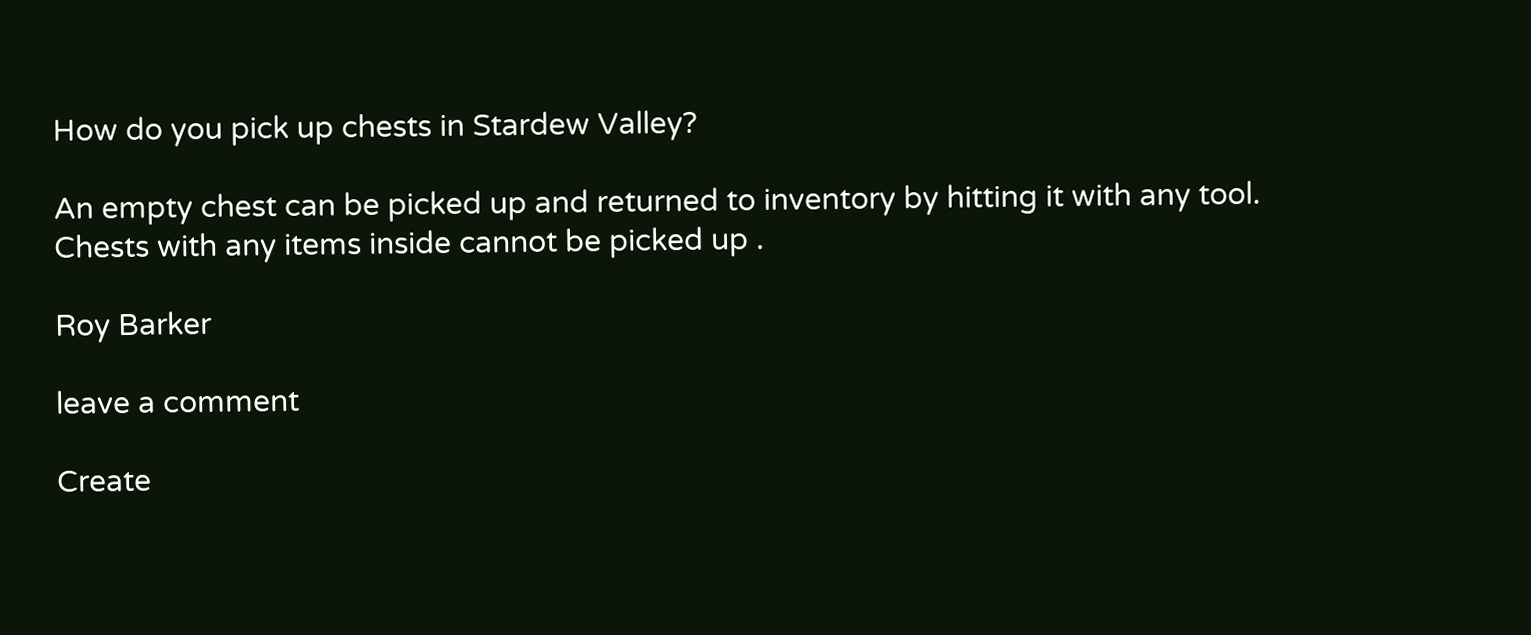How do you pick up chests in Stardew Valley?

An empty chest can be picked up and returned to inventory by hitting it with any tool. Chests with any items inside cannot be picked up .

Roy Barker

leave a comment

Create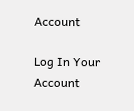Account

Log In Your Account